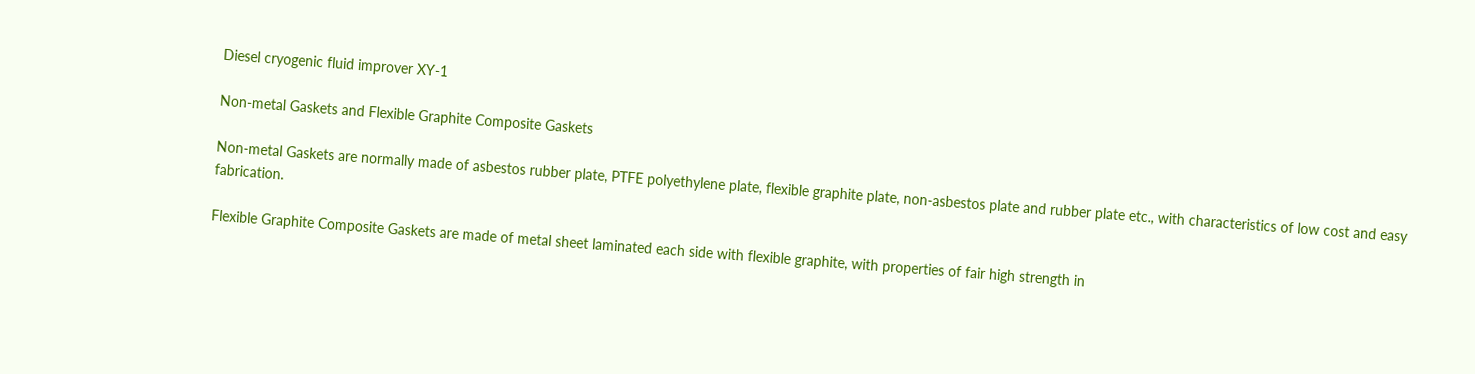Diesel cryogenic fluid improver XY-1

Non-metal Gaskets and Flexible Graphite Composite Gaskets

Non-metal Gaskets are normally made of asbestos rubber plate, PTFE polyethylene plate, flexible graphite plate, non-asbestos plate and rubber plate etc., with characteristics of low cost and easy fabrication.

Flexible Graphite Composite Gaskets are made of metal sheet laminated each side with flexible graphite, with properties of fair high strength in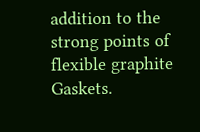addition to the strong points of flexible graphite Gaskets.